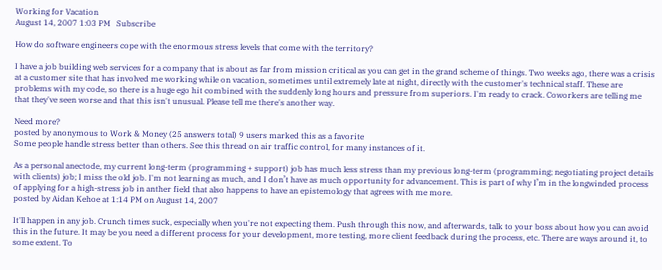Working for Vacation
August 14, 2007 1:03 PM   Subscribe

How do software engineers cope with the enormous stress levels that come with the territory?

I have a job building web services for a company that is about as far from mission critical as you can get in the grand scheme of things. Two weeks ago, there was a crisis at a customer site that has involved me working while on vacation, sometimes until extremely late at night, directly with the customer's technical staff. These are problems with my code, so there is a huge ego hit combined with the suddenly long hours and pressure from superiors. I'm ready to crack. Coworkers are telling me that they've seen worse and that this isn't unusual. Please tell me there's another way.

Need more?
posted by anonymous to Work & Money (25 answers total) 9 users marked this as a favorite
Some people handle stress better than others. See this thread on air traffic control, for many instances of it.

As a personal anectode, my current long-term (programming + support) job has much less stress than my previous long-term (programming; negotiating project details with clients) job; I miss the old job. I'm not learning as much, and I don’t have as much opportunity for advancement. This is part of why I’m in the longwinded process of applying for a high-stress job in anther field that also happens to have an epistemology that agrees with me more.
posted by Aidan Kehoe at 1:14 PM on August 14, 2007

It'll happen in any job. Crunch times suck, especially when you're not expecting them. Push through this now, and afterwards, talk to your boss about how you can avoid this in the future. It may be you need a different process for your development, more testing, more client feedback during the process, etc. There are ways around it, to some extent. To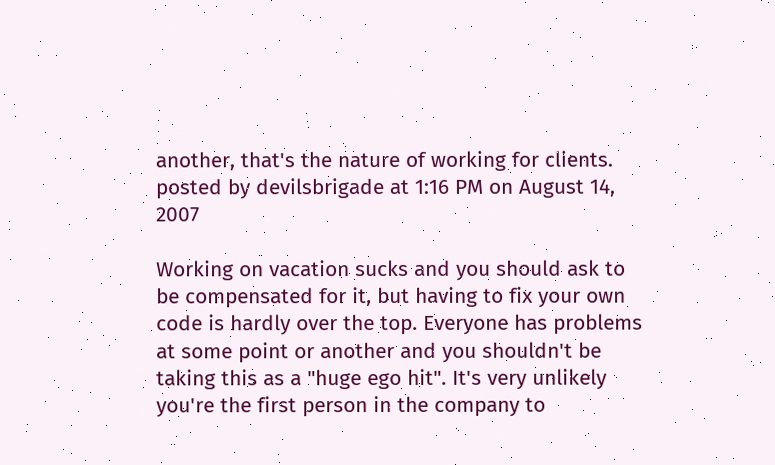another, that's the nature of working for clients.
posted by devilsbrigade at 1:16 PM on August 14, 2007

Working on vacation sucks and you should ask to be compensated for it, but having to fix your own code is hardly over the top. Everyone has problems at some point or another and you shouldn't be taking this as a "huge ego hit". It's very unlikely you're the first person in the company to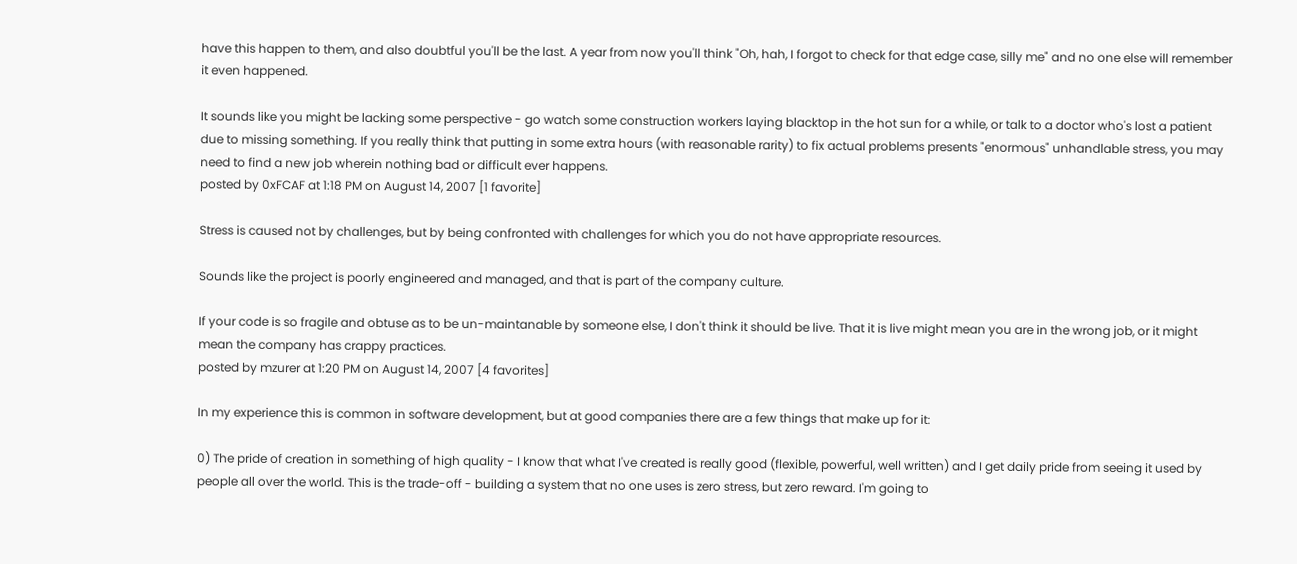have this happen to them, and also doubtful you'll be the last. A year from now you'll think "Oh, hah, I forgot to check for that edge case, silly me" and no one else will remember it even happened.

It sounds like you might be lacking some perspective - go watch some construction workers laying blacktop in the hot sun for a while, or talk to a doctor who's lost a patient due to missing something. If you really think that putting in some extra hours (with reasonable rarity) to fix actual problems presents "enormous" unhandlable stress, you may need to find a new job wherein nothing bad or difficult ever happens.
posted by 0xFCAF at 1:18 PM on August 14, 2007 [1 favorite]

Stress is caused not by challenges, but by being confronted with challenges for which you do not have appropriate resources.

Sounds like the project is poorly engineered and managed, and that is part of the company culture.

If your code is so fragile and obtuse as to be un-maintanable by someone else, I don't think it should be live. That it is live might mean you are in the wrong job, or it might mean the company has crappy practices.
posted by mzurer at 1:20 PM on August 14, 2007 [4 favorites]

In my experience this is common in software development, but at good companies there are a few things that make up for it:

0) The pride of creation in something of high quality - I know that what I've created is really good (flexible, powerful, well written) and I get daily pride from seeing it used by people all over the world. This is the trade-off - building a system that no one uses is zero stress, but zero reward. I'm going to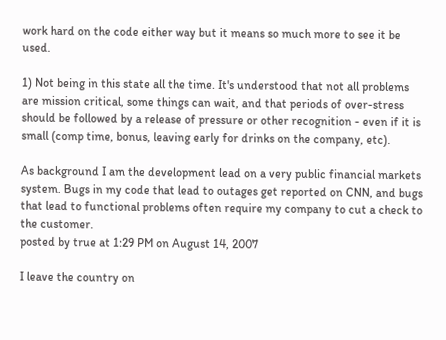work hard on the code either way but it means so much more to see it be used.

1) Not being in this state all the time. It's understood that not all problems are mission critical, some things can wait, and that periods of over-stress should be followed by a release of pressure or other recognition - even if it is small (comp time, bonus, leaving early for drinks on the company, etc).

As background I am the development lead on a very public financial markets system. Bugs in my code that lead to outages get reported on CNN, and bugs that lead to functional problems often require my company to cut a check to the customer.
posted by true at 1:29 PM on August 14, 2007

I leave the country on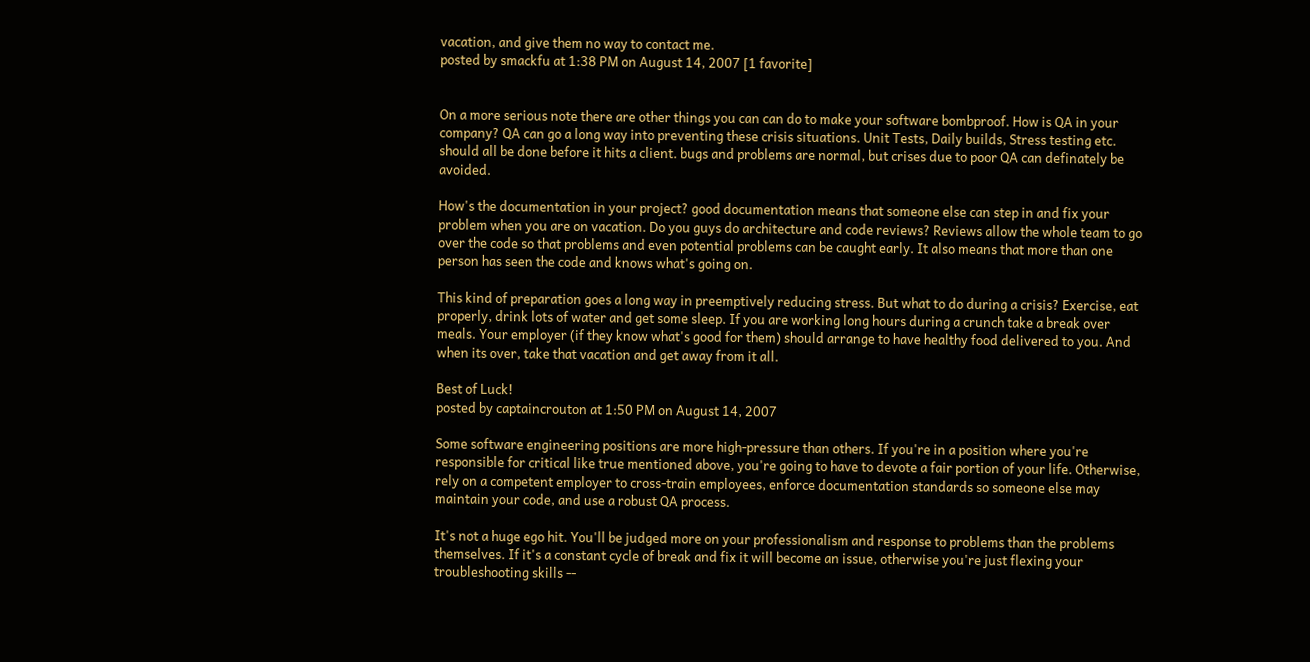vacation, and give them no way to contact me.
posted by smackfu at 1:38 PM on August 14, 2007 [1 favorite]


On a more serious note there are other things you can can do to make your software bombproof. How is QA in your company? QA can go a long way into preventing these crisis situations. Unit Tests, Daily builds, Stress testing etc. should all be done before it hits a client. bugs and problems are normal, but crises due to poor QA can definately be avoided.

How's the documentation in your project? good documentation means that someone else can step in and fix your problem when you are on vacation. Do you guys do architecture and code reviews? Reviews allow the whole team to go over the code so that problems and even potential problems can be caught early. It also means that more than one person has seen the code and knows what's going on.

This kind of preparation goes a long way in preemptively reducing stress. But what to do during a crisis? Exercise, eat properly, drink lots of water and get some sleep. If you are working long hours during a crunch take a break over meals. Your employer (if they know what's good for them) should arrange to have healthy food delivered to you. And when its over, take that vacation and get away from it all.

Best of Luck!
posted by captaincrouton at 1:50 PM on August 14, 2007

Some software engineering positions are more high-pressure than others. If you're in a position where you're responsible for critical like true mentioned above, you're going to have to devote a fair portion of your life. Otherwise, rely on a competent employer to cross-train employees, enforce documentation standards so someone else may maintain your code, and use a robust QA process.

It's not a huge ego hit. You'll be judged more on your professionalism and response to problems than the problems themselves. If it's a constant cycle of break and fix it will become an issue, otherwise you're just flexing your troubleshooting skills --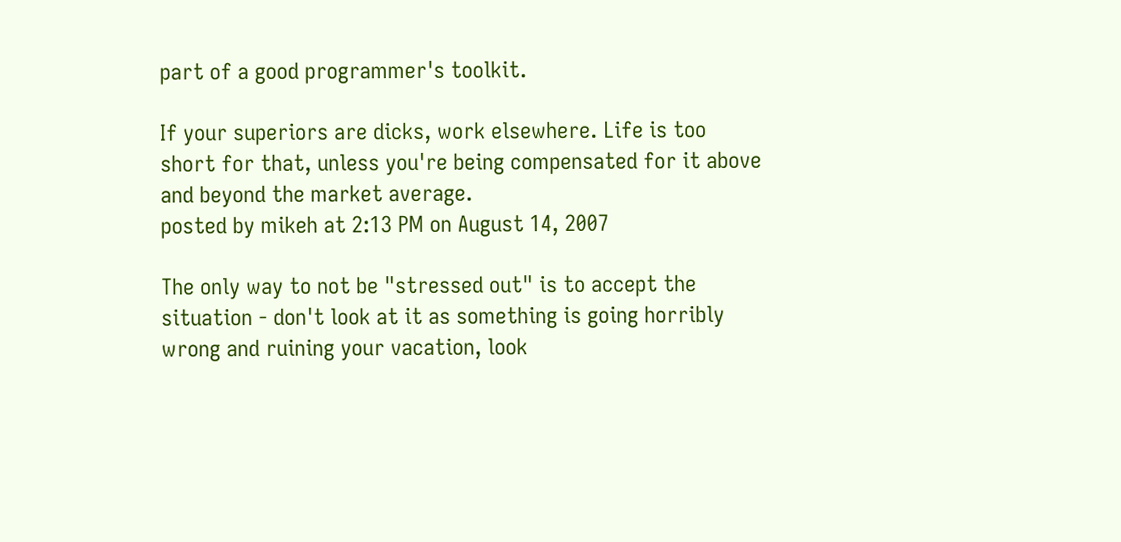part of a good programmer's toolkit.

If your superiors are dicks, work elsewhere. Life is too short for that, unless you're being compensated for it above and beyond the market average.
posted by mikeh at 2:13 PM on August 14, 2007

The only way to not be "stressed out" is to accept the situation - don't look at it as something is going horribly wrong and ruining your vacation, look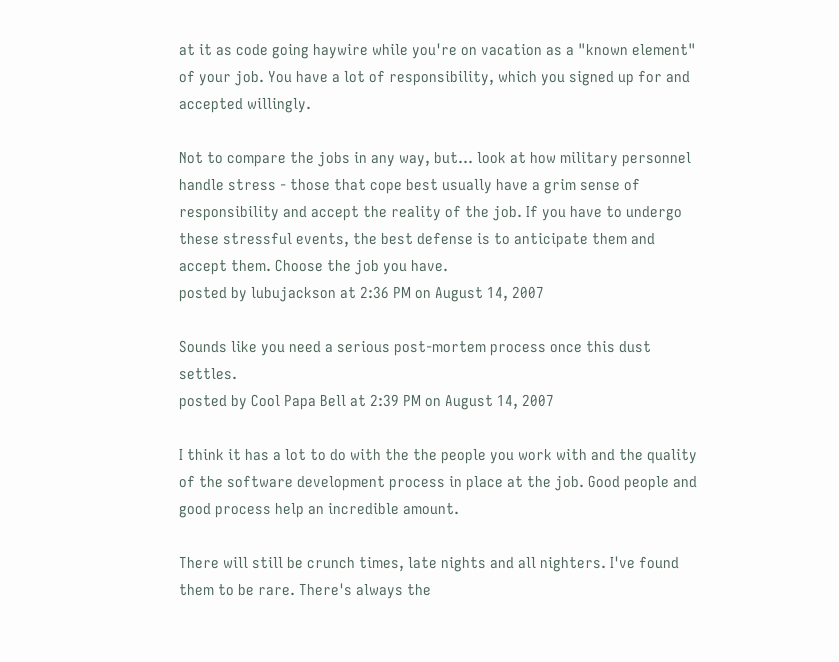at it as code going haywire while you're on vacation as a "known element" of your job. You have a lot of responsibility, which you signed up for and accepted willingly.

Not to compare the jobs in any way, but... look at how military personnel handle stress - those that cope best usually have a grim sense of responsibility and accept the reality of the job. If you have to undergo these stressful events, the best defense is to anticipate them and accept them. Choose the job you have.
posted by lubujackson at 2:36 PM on August 14, 2007

Sounds like you need a serious post-mortem process once this dust settles.
posted by Cool Papa Bell at 2:39 PM on August 14, 2007

I think it has a lot to do with the the people you work with and the quality of the software development process in place at the job. Good people and good process help an incredible amount.

There will still be crunch times, late nights and all nighters. I've found them to be rare. There's always the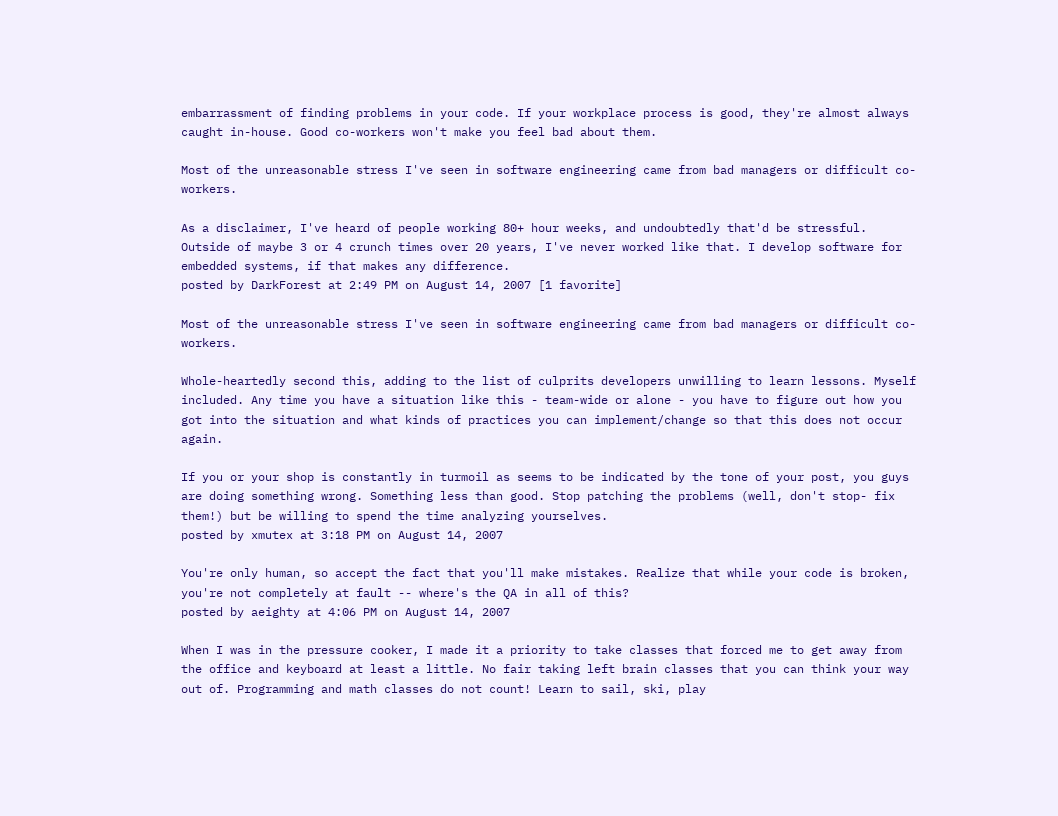embarrassment of finding problems in your code. If your workplace process is good, they're almost always caught in-house. Good co-workers won't make you feel bad about them.

Most of the unreasonable stress I've seen in software engineering came from bad managers or difficult co-workers.

As a disclaimer, I've heard of people working 80+ hour weeks, and undoubtedly that'd be stressful. Outside of maybe 3 or 4 crunch times over 20 years, I've never worked like that. I develop software for embedded systems, if that makes any difference.
posted by DarkForest at 2:49 PM on August 14, 2007 [1 favorite]

Most of the unreasonable stress I've seen in software engineering came from bad managers or difficult co-workers.

Whole-heartedly second this, adding to the list of culprits developers unwilling to learn lessons. Myself included. Any time you have a situation like this - team-wide or alone - you have to figure out how you got into the situation and what kinds of practices you can implement/change so that this does not occur again.

If you or your shop is constantly in turmoil as seems to be indicated by the tone of your post, you guys are doing something wrong. Something less than good. Stop patching the problems (well, don't stop- fix them!) but be willing to spend the time analyzing yourselves.
posted by xmutex at 3:18 PM on August 14, 2007

You're only human, so accept the fact that you'll make mistakes. Realize that while your code is broken, you're not completely at fault -- where's the QA in all of this?
posted by aeighty at 4:06 PM on August 14, 2007

When I was in the pressure cooker, I made it a priority to take classes that forced me to get away from the office and keyboard at least a little. No fair taking left brain classes that you can think your way out of. Programming and math classes do not count! Learn to sail, ski, play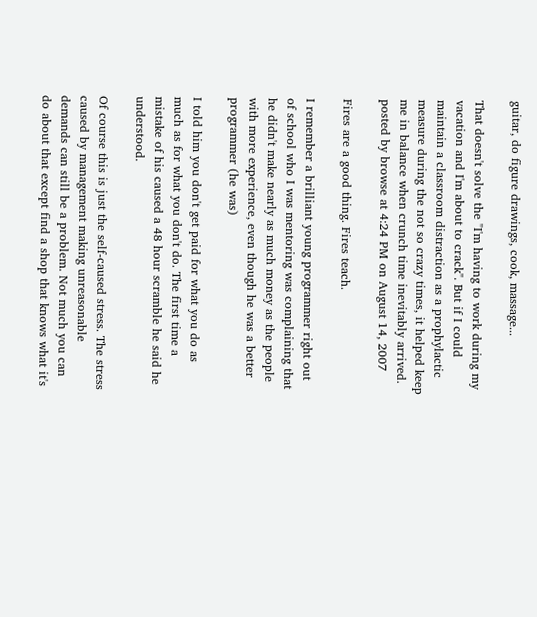guitar, do figure drawings, cook, massage...

That doesn't solve the "I'm having to work during my vacation and I'm about to crack". But if I could maintain a classroom distraction as a prophylactic measure during the not so crazy times, it helped keep me in balance when crunch time inevitably arrived.
posted by browse at 4:24 PM on August 14, 2007

Fires are a good thing. Fires teach.

I remember a brilliant young programmer right out of school who I was mentoring was complaining that he didn't make nearly as much money as the people with more experience, even though he was a better programmer (he was)

I told him you don't get paid for what you do as much as for what you don't do. The first time a mistake of his caused a 48 hour scramble he said he understood.

Of course this is just the self-caused stress. The stress caused by management making unreasonable demands can still be a problem. Not much you can do about that except find a shop that knows what it's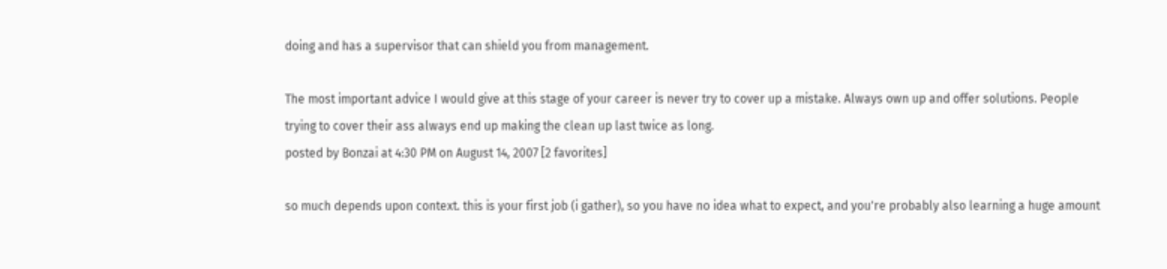doing and has a supervisor that can shield you from management.

The most important advice I would give at this stage of your career is never try to cover up a mistake. Always own up and offer solutions. People trying to cover their ass always end up making the clean up last twice as long.
posted by Bonzai at 4:30 PM on August 14, 2007 [2 favorites]

so much depends upon context. this is your first job (i gather), so you have no idea what to expect, and you're probably also learning a huge amount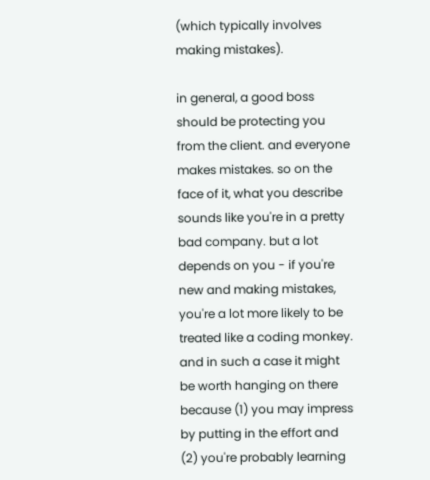(which typically involves making mistakes).

in general, a good boss should be protecting you from the client. and everyone makes mistakes. so on the face of it, what you describe sounds like you're in a pretty bad company. but a lot depends on you - if you're new and making mistakes, you're a lot more likely to be treated like a coding monkey. and in such a case it might be worth hanging on there because (1) you may impress by putting in the effort and (2) you're probably learning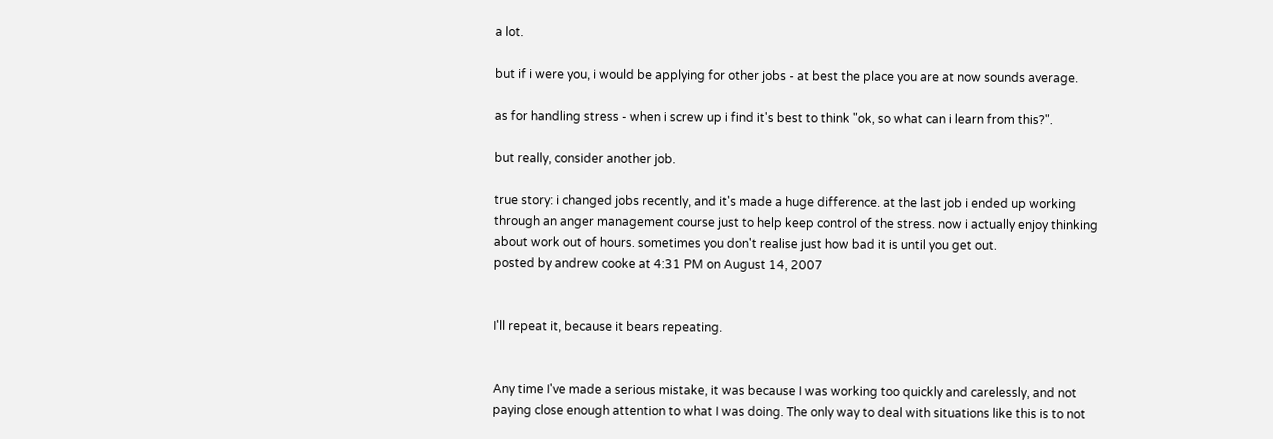a lot.

but if i were you, i would be applying for other jobs - at best the place you are at now sounds average.

as for handling stress - when i screw up i find it's best to think "ok, so what can i learn from this?".

but really, consider another job.

true story: i changed jobs recently, and it's made a huge difference. at the last job i ended up working through an anger management course just to help keep control of the stress. now i actually enjoy thinking about work out of hours. sometimes you don't realise just how bad it is until you get out.
posted by andrew cooke at 4:31 PM on August 14, 2007


I'll repeat it, because it bears repeating.


Any time I've made a serious mistake, it was because I was working too quickly and carelessly, and not paying close enough attention to what I was doing. The only way to deal with situations like this is to not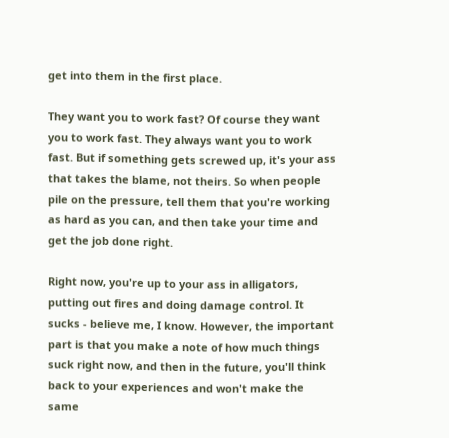get into them in the first place.

They want you to work fast? Of course they want you to work fast. They always want you to work fast. But if something gets screwed up, it's your ass that takes the blame, not theirs. So when people pile on the pressure, tell them that you're working as hard as you can, and then take your time and get the job done right.

Right now, you're up to your ass in alligators, putting out fires and doing damage control. It sucks - believe me, I know. However, the important part is that you make a note of how much things suck right now, and then in the future, you'll think back to your experiences and won't make the same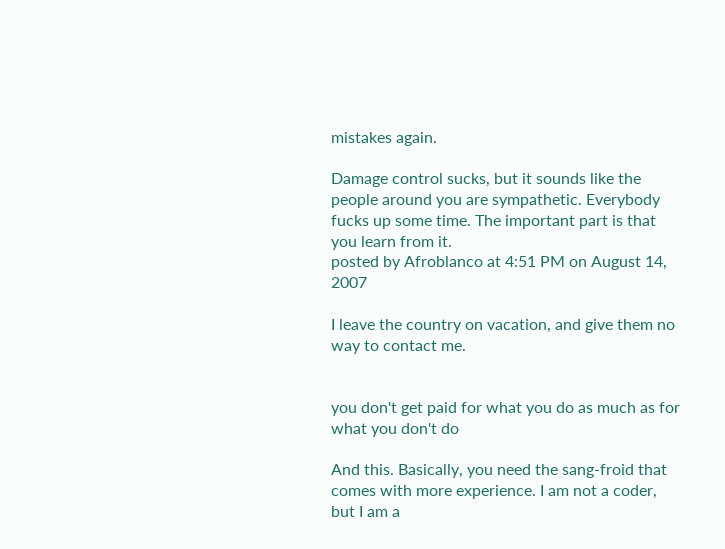mistakes again.

Damage control sucks, but it sounds like the people around you are sympathetic. Everybody fucks up some time. The important part is that you learn from it.
posted by Afroblanco at 4:51 PM on August 14, 2007

I leave the country on vacation, and give them no way to contact me.


you don't get paid for what you do as much as for what you don't do

And this. Basically, you need the sang-froid that comes with more experience. I am not a coder, but I am a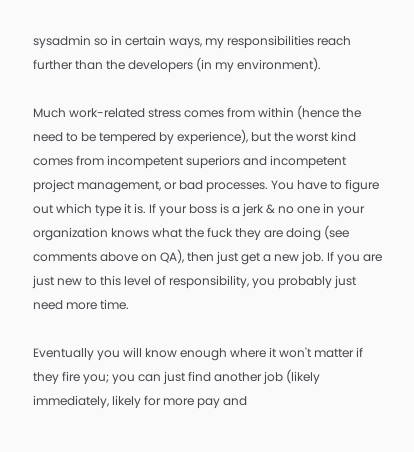sysadmin so in certain ways, my responsibilities reach further than the developers (in my environment).

Much work-related stress comes from within (hence the need to be tempered by experience), but the worst kind comes from incompetent superiors and incompetent project management, or bad processes. You have to figure out which type it is. If your boss is a jerk & no one in your organization knows what the fuck they are doing (see comments above on QA), then just get a new job. If you are just new to this level of responsibility, you probably just need more time.

Eventually you will know enough where it won't matter if they fire you; you can just find another job (likely immediately, likely for more pay and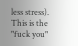less stress). This is the "fuck you"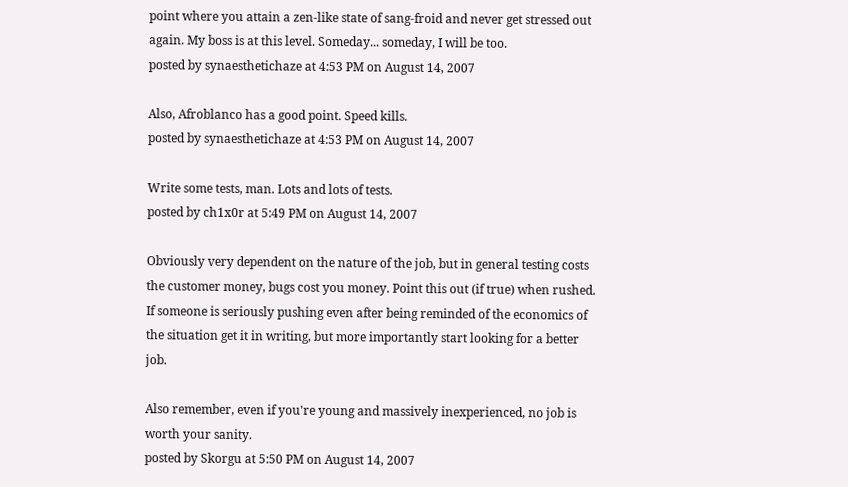point where you attain a zen-like state of sang-froid and never get stressed out again. My boss is at this level. Someday... someday, I will be too.
posted by synaesthetichaze at 4:53 PM on August 14, 2007

Also, Afroblanco has a good point. Speed kills.
posted by synaesthetichaze at 4:53 PM on August 14, 2007

Write some tests, man. Lots and lots of tests.
posted by ch1x0r at 5:49 PM on August 14, 2007

Obviously very dependent on the nature of the job, but in general testing costs the customer money, bugs cost you money. Point this out (if true) when rushed. If someone is seriously pushing even after being reminded of the economics of the situation get it in writing, but more importantly start looking for a better job.

Also remember, even if you're young and massively inexperienced, no job is worth your sanity.
posted by Skorgu at 5:50 PM on August 14, 2007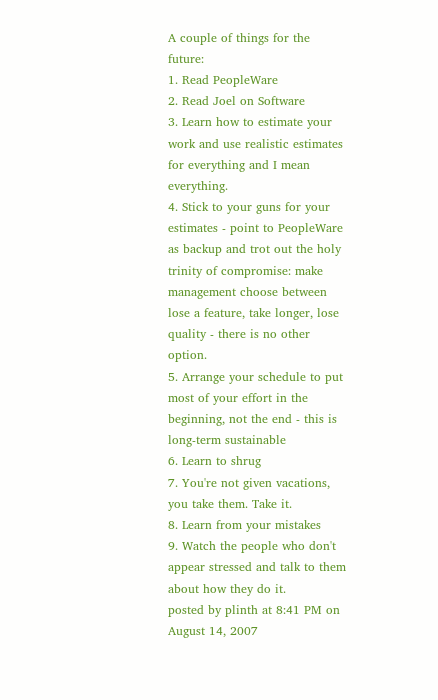A couple of things for the future:
1. Read PeopleWare
2. Read Joel on Software
3. Learn how to estimate your work and use realistic estimates for everything and I mean everything.
4. Stick to your guns for your estimates - point to PeopleWare as backup and trot out the holy trinity of compromise: make management choose between lose a feature, take longer, lose quality - there is no other option.
5. Arrange your schedule to put most of your effort in the beginning, not the end - this is long-term sustainable
6. Learn to shrug
7. You're not given vacations, you take them. Take it.
8. Learn from your mistakes
9. Watch the people who don't appear stressed and talk to them about how they do it.
posted by plinth at 8:41 PM on August 14, 2007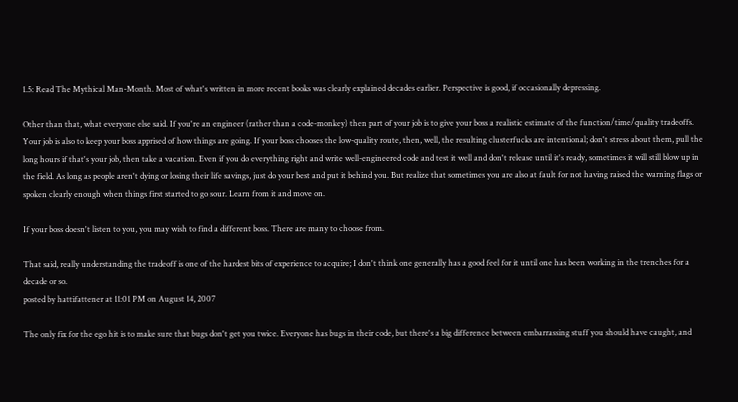1.5: Read The Mythical Man-Month. Most of what's written in more recent books was clearly explained decades earlier. Perspective is good, if occasionally depressing.

Other than that, what everyone else said. If you're an engineer (rather than a code-monkey) then part of your job is to give your boss a realistic estimate of the function/time/quality tradeoffs. Your job is also to keep your boss apprised of how things are going. If your boss chooses the low-quality route, then, well, the resulting clusterfucks are intentional; don't stress about them, pull the long hours if that's your job, then take a vacation. Even if you do everything right and write well-engineered code and test it well and don't release until it's ready, sometimes it will still blow up in the field. As long as people aren't dying or losing their life savings, just do your best and put it behind you. But realize that sometimes you are also at fault for not having raised the warning flags or spoken clearly enough when things first started to go sour. Learn from it and move on.

If your boss doesn't listen to you, you may wish to find a different boss. There are many to choose from.

That said, really understanding the tradeoff is one of the hardest bits of experience to acquire; I don't think one generally has a good feel for it until one has been working in the trenches for a decade or so.
posted by hattifattener at 11:01 PM on August 14, 2007

The only fix for the ego hit is to make sure that bugs don't get you twice. Everyone has bugs in their code, but there's a big difference between embarrassing stuff you should have caught, and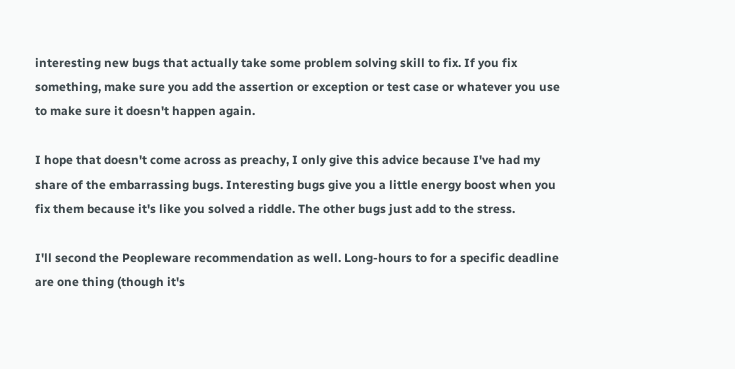interesting new bugs that actually take some problem solving skill to fix. If you fix something, make sure you add the assertion or exception or test case or whatever you use to make sure it doesn't happen again.

I hope that doesn't come across as preachy, I only give this advice because I've had my share of the embarrassing bugs. Interesting bugs give you a little energy boost when you fix them because it's like you solved a riddle. The other bugs just add to the stress.

I'll second the Peopleware recommendation as well. Long-hours to for a specific deadline are one thing (though it's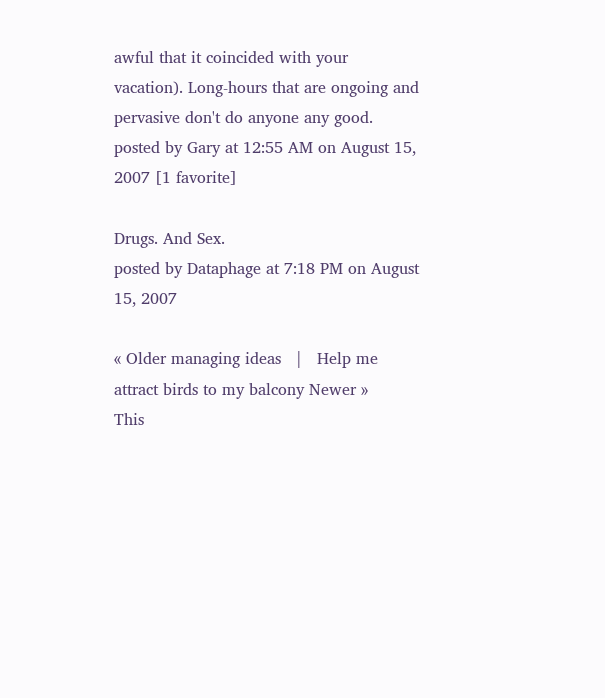awful that it coincided with your vacation). Long-hours that are ongoing and pervasive don't do anyone any good.
posted by Gary at 12:55 AM on August 15, 2007 [1 favorite]

Drugs. And Sex.
posted by Dataphage at 7:18 PM on August 15, 2007

« Older managing ideas   |   Help me attract birds to my balcony Newer »
This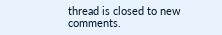thread is closed to new comments.